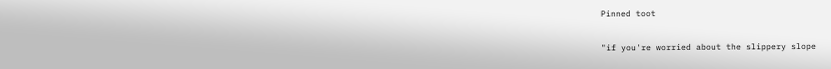Pinned toot

"if you're worried about the slippery slope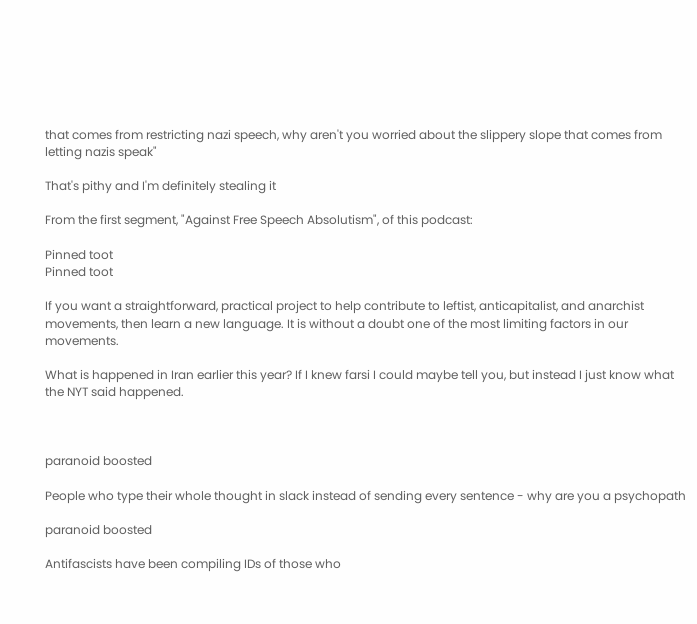that comes from restricting nazi speech, why aren't you worried about the slippery slope that comes from letting nazis speak"

That's pithy and I'm definitely stealing it

From the first segment, "Against Free Speech Absolutism", of this podcast:

Pinned toot
Pinned toot

If you want a straightforward, practical project to help contribute to leftist, anticapitalist, and anarchist movements, then learn a new language. It is without a doubt one of the most limiting factors in our movements.

What is happened in Iran earlier this year? If I knew farsi I could maybe tell you, but instead I just know what the NYT said happened.



paranoid boosted

People who type their whole thought in slack instead of sending every sentence - why are you a psychopath

paranoid boosted

Antifascists have been compiling IDs of those who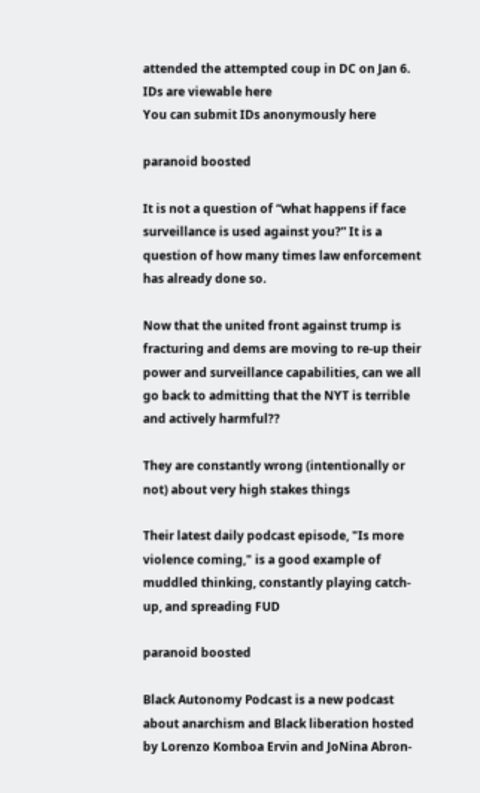attended the attempted coup in DC on Jan 6. IDs are viewable here
You can submit IDs anonymously here

paranoid boosted

It is not a question of “what happens if face surveillance is used against you?” It is a question of how many times law enforcement has already done so.

Now that the united front against trump is fracturing and dems are moving to re-up their power and surveillance capabilities, can we all go back to admitting that the NYT is terrible and actively harmful??

They are constantly wrong (intentionally or not) about very high stakes things

Their latest daily podcast episode, "Is more violence coming," is a good example of muddled thinking, constantly playing catch-up, and spreading FUD

paranoid boosted

Black Autonomy Podcast is a new podcast about anarchism and Black liberation hosted by Lorenzo Komboa Ervin and JoNina Abron-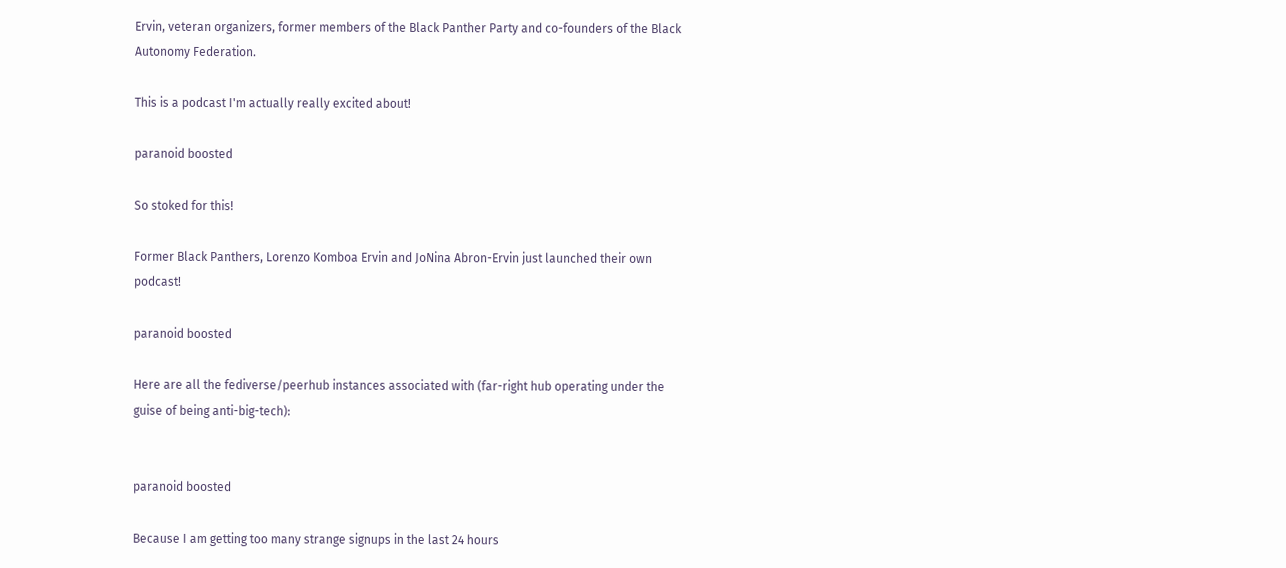Ervin, veteran organizers, former members of the Black Panther Party and co-founders of the Black Autonomy Federation.

This is a podcast I'm actually really excited about!

paranoid boosted

So stoked for this!

Former Black Panthers, Lorenzo Komboa Ervin and JoNina Abron-Ervin just launched their own podcast!

paranoid boosted

Here are all the fediverse/peerhub instances associated with (far-right hub operating under the guise of being anti-big-tech):


paranoid boosted

Because I am getting too many strange signups in the last 24 hours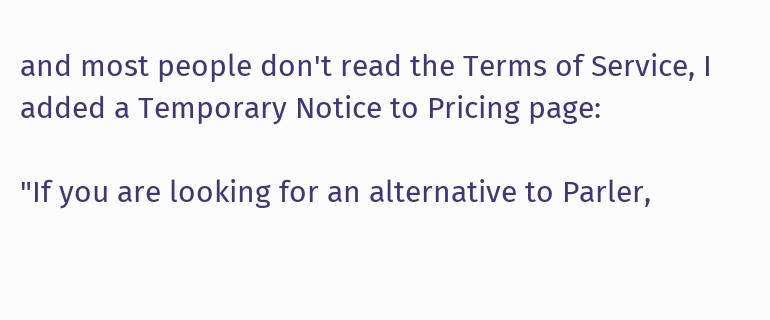and most people don't read the Terms of Service, I added a Temporary Notice to Pricing page:

"If you are looking for an alternative to Parler,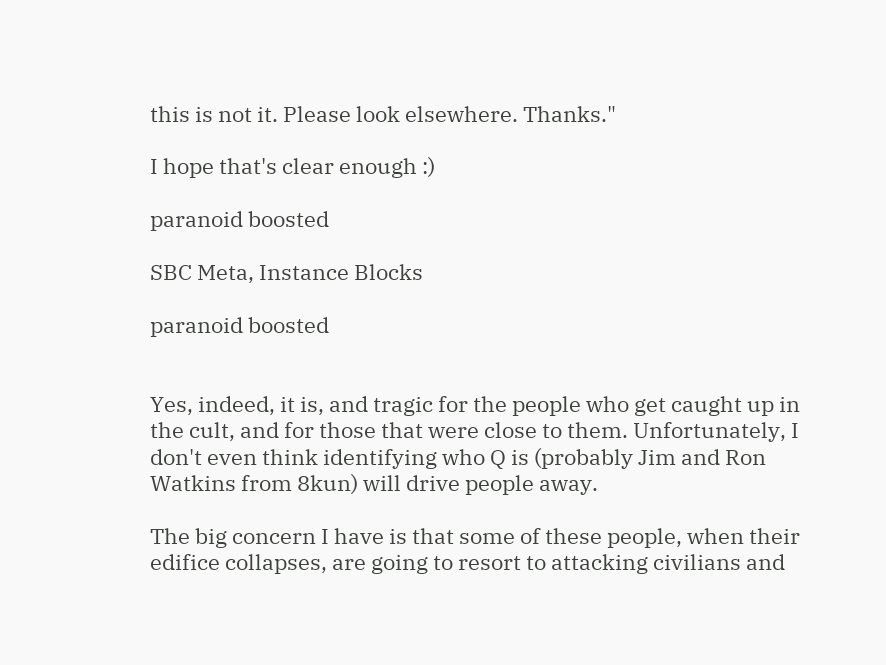this is not it. Please look elsewhere. Thanks."

I hope that's clear enough :)

paranoid boosted

SBC Meta, Instance Blocks

paranoid boosted


Yes, indeed, it is, and tragic for the people who get caught up in the cult, and for those that were close to them. Unfortunately, I don't even think identifying who Q is (probably Jim and Ron Watkins from 8kun) will drive people away.

The big concern I have is that some of these people, when their edifice collapses, are going to resort to attacking civilians and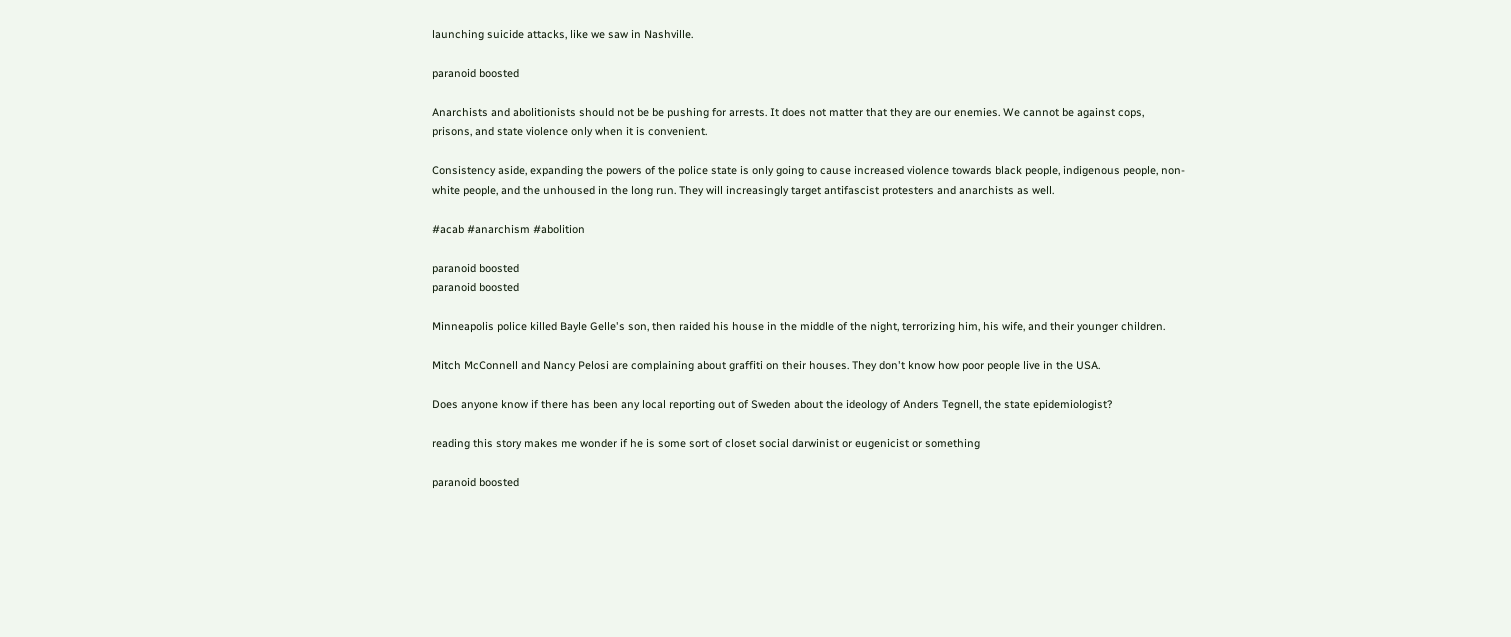launching suicide attacks, like we saw in Nashville.

paranoid boosted

Anarchists and abolitionists should not be be pushing for arrests. It does not matter that they are our enemies. We cannot be against cops, prisons, and state violence only when it is convenient.

Consistency aside, expanding the powers of the police state is only going to cause increased violence towards black people, indigenous people, non-white people, and the unhoused in the long run. They will increasingly target antifascist protesters and anarchists as well.

#acab #anarchism #abolition

paranoid boosted
paranoid boosted

Minneapolis police killed Bayle Gelle's son, then raided his house in the middle of the night, terrorizing him, his wife, and their younger children.

Mitch McConnell and Nancy Pelosi are complaining about graffiti on their houses. They don't know how poor people live in the USA.

Does anyone know if there has been any local reporting out of Sweden about the ideology of Anders Tegnell, the state epidemiologist?

reading this story makes me wonder if he is some sort of closet social darwinist or eugenicist or something

paranoid boosted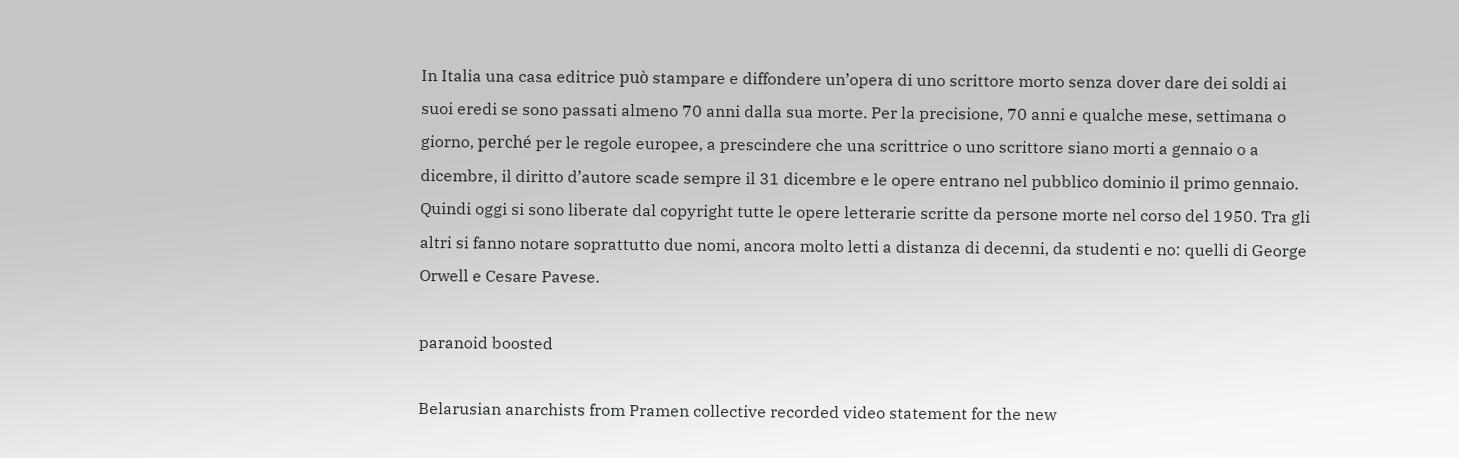In Italia una casa editrice può stampare e diffondere un’opera di uno scrittore morto senza dover dare dei soldi ai suoi eredi se sono passati almeno 70 anni dalla sua morte. Per la precisione, 70 anni e qualche mese, settimana o giorno, perché per le regole europee, a prescindere che una scrittrice o uno scrittore siano morti a gennaio o a dicembre, il diritto d’autore scade sempre il 31 dicembre e le opere entrano nel pubblico dominio il primo gennaio. Quindi oggi si sono liberate dal copyright tutte le opere letterarie scritte da persone morte nel corso del 1950. Tra gli altri si fanno notare soprattutto due nomi, ancora molto letti a distanza di decenni, da studenti e no: quelli di George Orwell e Cesare Pavese.

paranoid boosted

Belarusian anarchists from Pramen collective recorded video statement for the new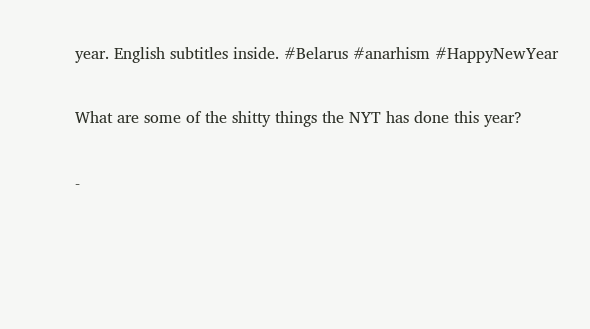year. English subtitles inside. #Belarus #anarhism #HappyNewYear

What are some of the shitty things the NYT has done this year?

-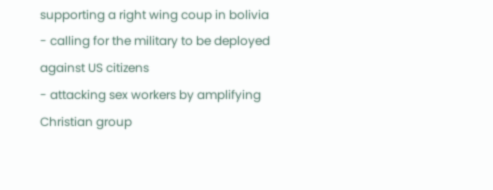supporting a right wing coup in bolivia
- calling for the military to be deployed against US citizens
- attacking sex workers by amplifying Christian group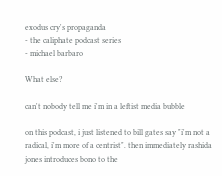exodus cry's propaganda
- the caliphate podcast series
- michael barbaro

What else?

can't nobody tell me i'm in a leftist media bubble

on this podcast, i just listened to bill gates say "i'm not a radical, i'm more of a centrist". then immediately rashida jones introduces bono to the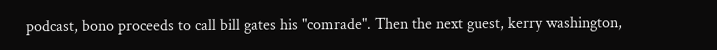podcast, bono proceeds to call bill gates his "comrade". Then the next guest, kerry washington,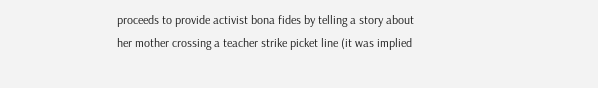proceeds to provide activist bona fides by telling a story about her mother crossing a teacher strike picket line (it was implied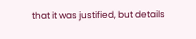that it was justified, but details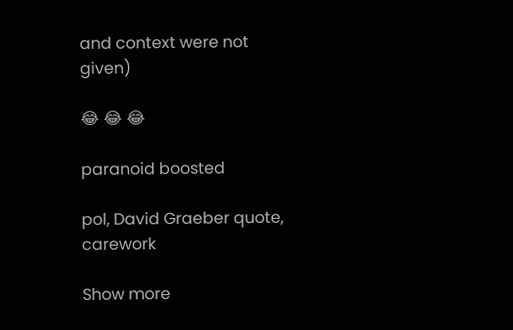and context were not given)

😂 😂 😂

paranoid boosted

pol, David Graeber quote, carework

Show more